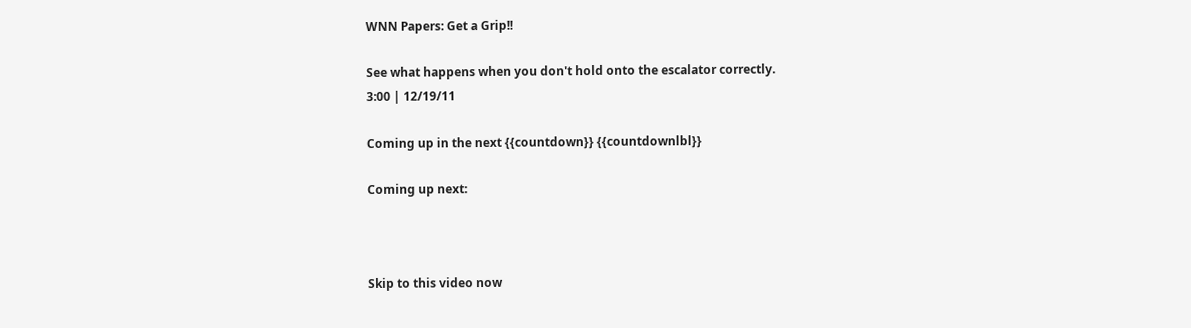WNN Papers: Get a Grip!!

See what happens when you don't hold onto the escalator correctly.
3:00 | 12/19/11

Coming up in the next {{countdown}} {{countdownlbl}}

Coming up next:



Skip to this video now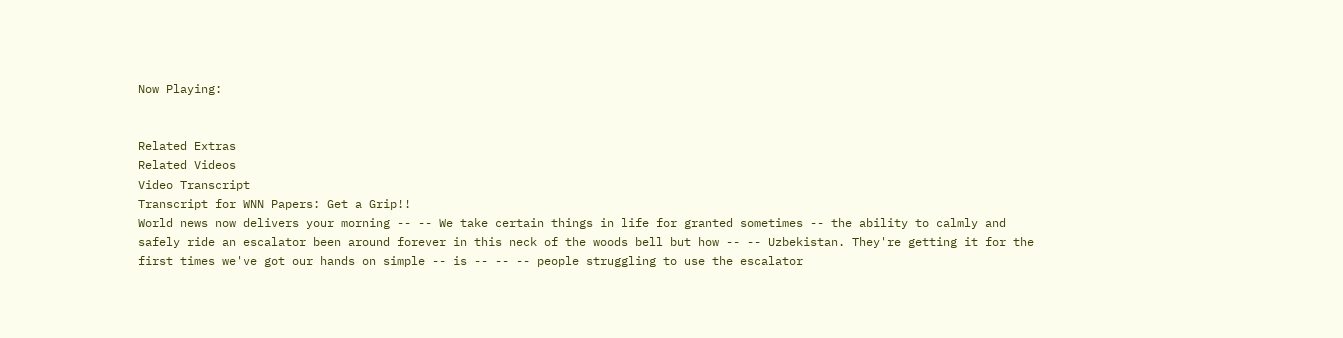Now Playing:


Related Extras
Related Videos
Video Transcript
Transcript for WNN Papers: Get a Grip!!
World news now delivers your morning -- -- We take certain things in life for granted sometimes -- the ability to calmly and safely ride an escalator been around forever in this neck of the woods bell but how -- -- Uzbekistan. They're getting it for the first times we've got our hands on simple -- is -- -- -- people struggling to use the escalator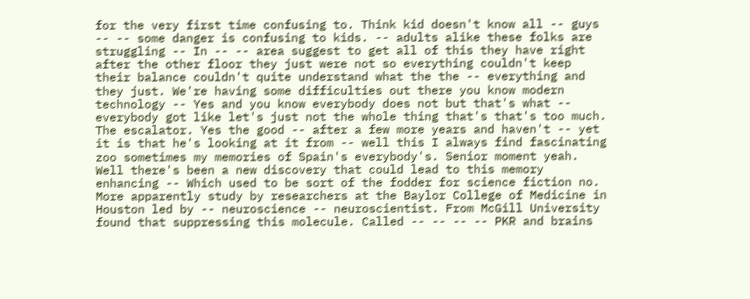for the very first time confusing to. Think kid doesn't know all -- guys -- -- some danger is confusing to kids. -- adults alike these folks are struggling -- In -- -- area suggest to get all of this they have right after the other floor they just were not so everything couldn't keep their balance couldn't quite understand what the the -- everything and they just. We're having some difficulties out there you know modern technology -- Yes and you know everybody does not but that's what -- everybody got like let's just not the whole thing that's that's too much. The escalator. Yes the good -- after a few more years and haven't -- yet it is that he's looking at it from -- well this I always find fascinating zoo sometimes my memories of Spain's everybody's. Senior moment yeah. Well there's been a new discovery that could lead to this memory enhancing -- Which used to be sort of the fodder for science fiction no. More apparently study by researchers at the Baylor College of Medicine in Houston led by -- neuroscience -- neuroscientist. From McGill University found that suppressing this molecule. Called -- -- -- -- PKR and brains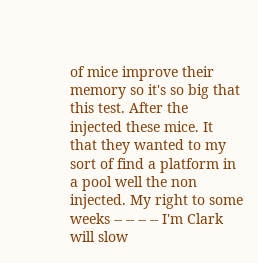of mice improve their memory so it's so big that this test. After the injected these mice. It that they wanted to my sort of find a platform in a pool well the non injected. My right to some weeks -- -- -- -- I'm Clark will slow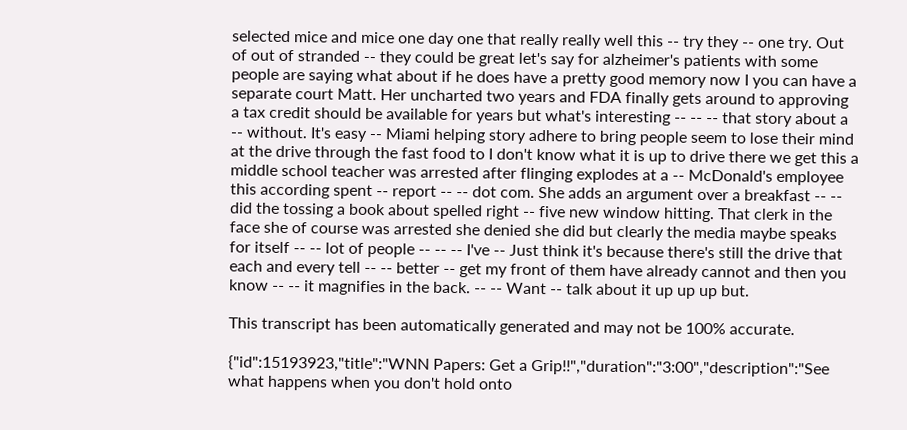selected mice and mice one day one that really really well this -- try they -- one try. Out of out of stranded -- they could be great let's say for alzheimer's patients with some people are saying what about if he does have a pretty good memory now I you can have a separate court Matt. Her uncharted two years and FDA finally gets around to approving a tax credit should be available for years but what's interesting -- -- -- that story about a -- without. It's easy -- Miami helping story adhere to bring people seem to lose their mind at the drive through the fast food to I don't know what it is up to drive there we get this a middle school teacher was arrested after flinging explodes at a -- McDonald's employee this according spent -- report -- -- dot com. She adds an argument over a breakfast -- -- did the tossing a book about spelled right -- five new window hitting. That clerk in the face she of course was arrested she denied she did but clearly the media maybe speaks for itself -- -- lot of people -- -- -- I've -- Just think it's because there's still the drive that each and every tell -- -- better -- get my front of them have already cannot and then you know -- -- it magnifies in the back. -- -- Want -- talk about it up up up but.

This transcript has been automatically generated and may not be 100% accurate.

{"id":15193923,"title":"WNN Papers: Get a Grip!!","duration":"3:00","description":"See what happens when you don't hold onto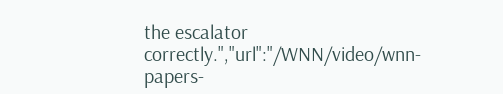the escalator correctly.","url":"/WNN/video/wnn-papers-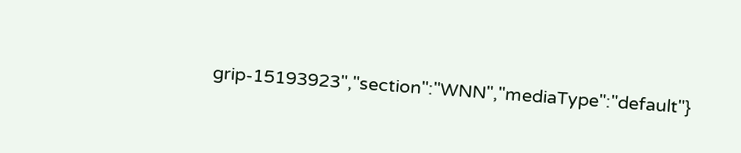grip-15193923","section":"WNN","mediaType":"default"}